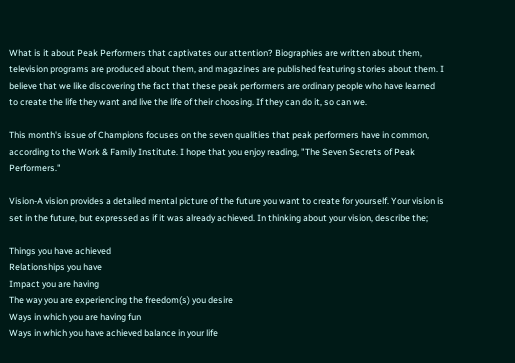What is it about Peak Performers that captivates our attention? Biographies are written about them, television programs are produced about them, and magazines are published featuring stories about them. I believe that we like discovering the fact that these peak performers are ordinary people who have learned to create the life they want and live the life of their choosing. If they can do it, so can we.

This month's issue of Champions focuses on the seven qualities that peak performers have in common, according to the Work & Family Institute. I hope that you enjoy reading, "The Seven Secrets of Peak Performers."

Vision-A vision provides a detailed mental picture of the future you want to create for yourself. Your vision is set in the future, but expressed as if it was already achieved. In thinking about your vision, describe the;

Things you have achieved
Relationships you have
Impact you are having
The way you are experiencing the freedom(s) you desire
Ways in which you are having fun
Ways in which you have achieved balance in your life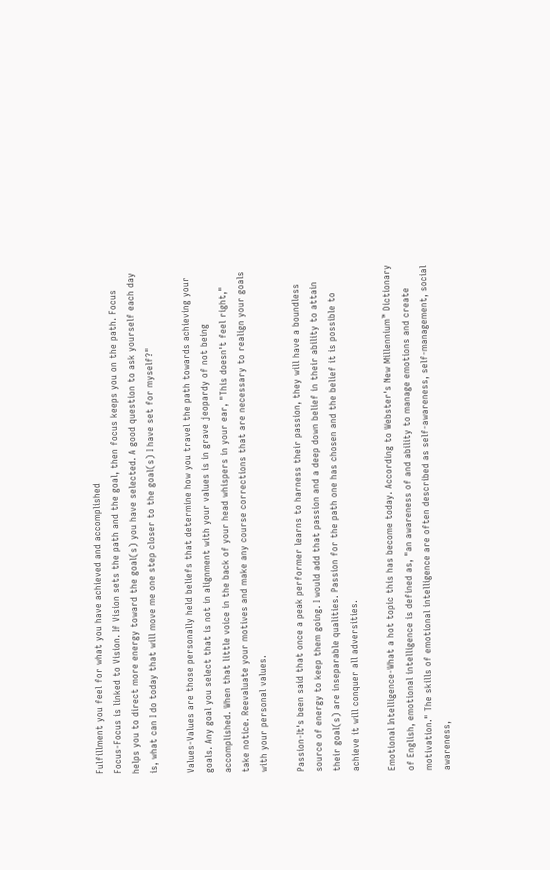Fulfillment you feel for what you have achieved and accomplished
Focus-Focus is linked to Vision. If Vision sets the path and the goal, then focus keeps you on the path. Focus helps you to direct more energy toward the goal(s) you have selected. A good question to ask yourself each day is, what can I do today that will move me one step closer to the goal(s) I have set for myself?"

Values-Values are those personally held beliefs that determine how you travel the path towards achieving your goals. Any goal you select that is not in alignment with your values is in grave jeopardy of not being accomplished. When that little voice in the back of your head whispers in your ear, "This doesn't feel right," take notice. Reevaluate your motives and make any course corrections that are necessary to realign your goals with your personal values.

Passion-It's been said that once a peak performer learns to harness their passion, they will have a boundless source of energy to keep them going. I would add that passion and a deep down belief in their ability to attain their goal(s) are inseparable qualities. Passion for the path one has chosen and the belief it is possible to achieve it will conquer all adversities.

Emotional Intelligence-What a hot topic this has become today. According to Webster's New Millennium™ Dictionary of English, emotional intelligence is defined as, "an awareness of and ability to manage emotions and create motivation." The skills of emotional intelligence are often described as self-awareness, self-management, social awareness,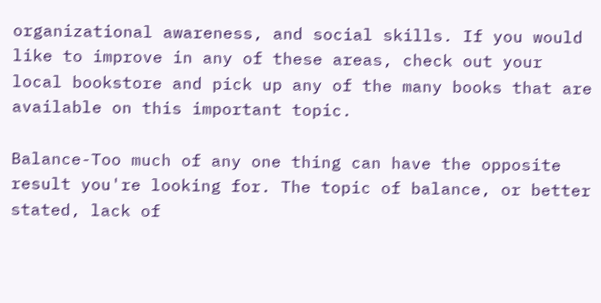organizational awareness, and social skills. If you would like to improve in any of these areas, check out your local bookstore and pick up any of the many books that are available on this important topic.

Balance-Too much of any one thing can have the opposite result you're looking for. The topic of balance, or better stated, lack of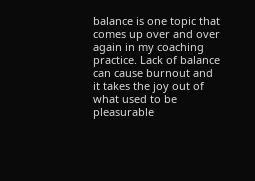balance is one topic that comes up over and over again in my coaching practice. Lack of balance can cause burnout and it takes the joy out of what used to be pleasurable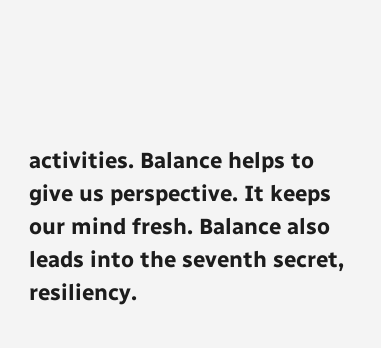activities. Balance helps to give us perspective. It keeps our mind fresh. Balance also leads into the seventh secret, resiliency.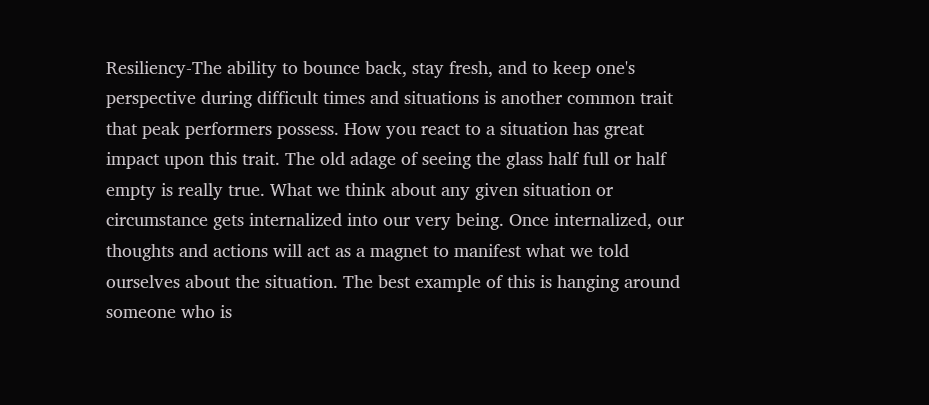Resiliency-The ability to bounce back, stay fresh, and to keep one's perspective during difficult times and situations is another common trait that peak performers possess. How you react to a situation has great impact upon this trait. The old adage of seeing the glass half full or half empty is really true. What we think about any given situation or circumstance gets internalized into our very being. Once internalized, our thoughts and actions will act as a magnet to manifest what we told ourselves about the situation. The best example of this is hanging around someone who is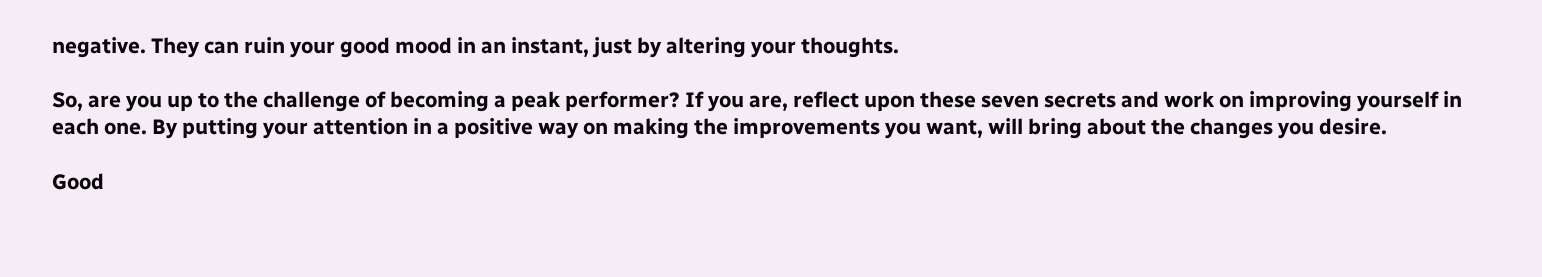negative. They can ruin your good mood in an instant, just by altering your thoughts.

So, are you up to the challenge of becoming a peak performer? If you are, reflect upon these seven secrets and work on improving yourself in each one. By putting your attention in a positive way on making the improvements you want, will bring about the changes you desire.

Good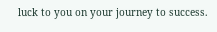luck to you on your journey to success.